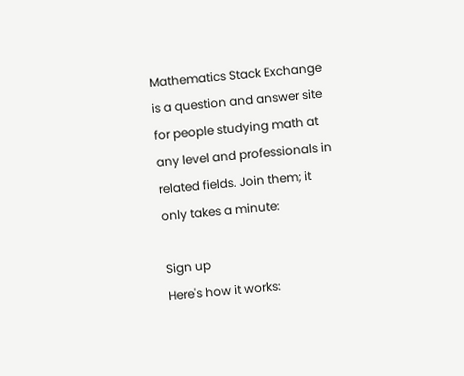Mathematics Stack Exchange is a question and answer site for people studying math at any level and professionals in related fields. Join them; it only takes a minute:

Sign up
Here's how it works: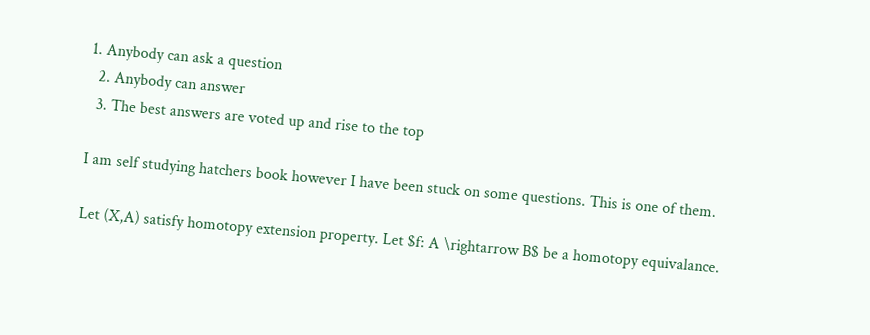1. Anybody can ask a question
  2. Anybody can answer
  3. The best answers are voted up and rise to the top

I am self studying hatchers book however I have been stuck on some questions. This is one of them.

Let (X,A) satisfy homotopy extension property. Let $f: A \rightarrow B$ be a homotopy equivalance.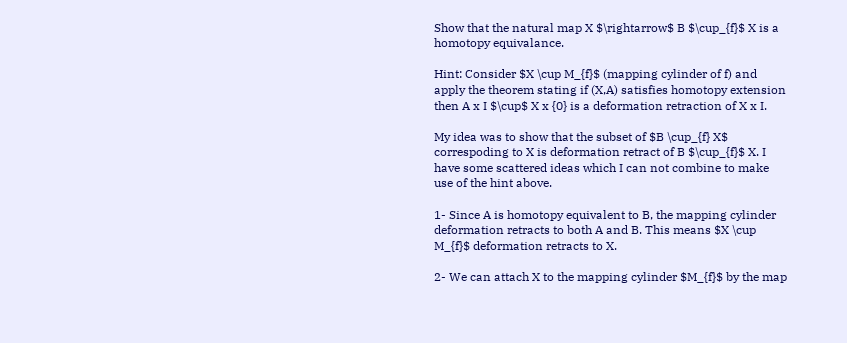Show that the natural map X $\rightarrow$ B $\cup_{f}$ X is a homotopy equivalance.

Hint: Consider $X \cup M_{f}$ (mapping cylinder of f) and apply the theorem stating if (X,A) satisfies homotopy extension then A x I $\cup$ X x {0} is a deformation retraction of X x I.

My idea was to show that the subset of $B \cup_{f} X$ correspoding to X is deformation retract of B $\cup_{f}$ X. I have some scattered ideas which I can not combine to make use of the hint above.

1- Since A is homotopy equivalent to B, the mapping cylinder deformation retracts to both A and B. This means $X \cup M_{f}$ deformation retracts to X.

2- We can attach X to the mapping cylinder $M_{f}$ by the map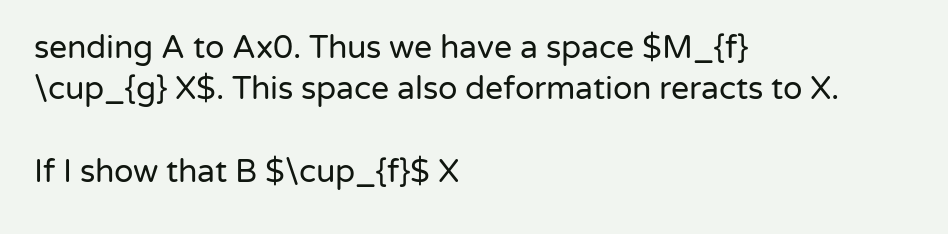sending A to Ax0. Thus we have a space $M_{f} \cup_{g} X$. This space also deformation reracts to X.

If I show that B $\cup_{f}$ X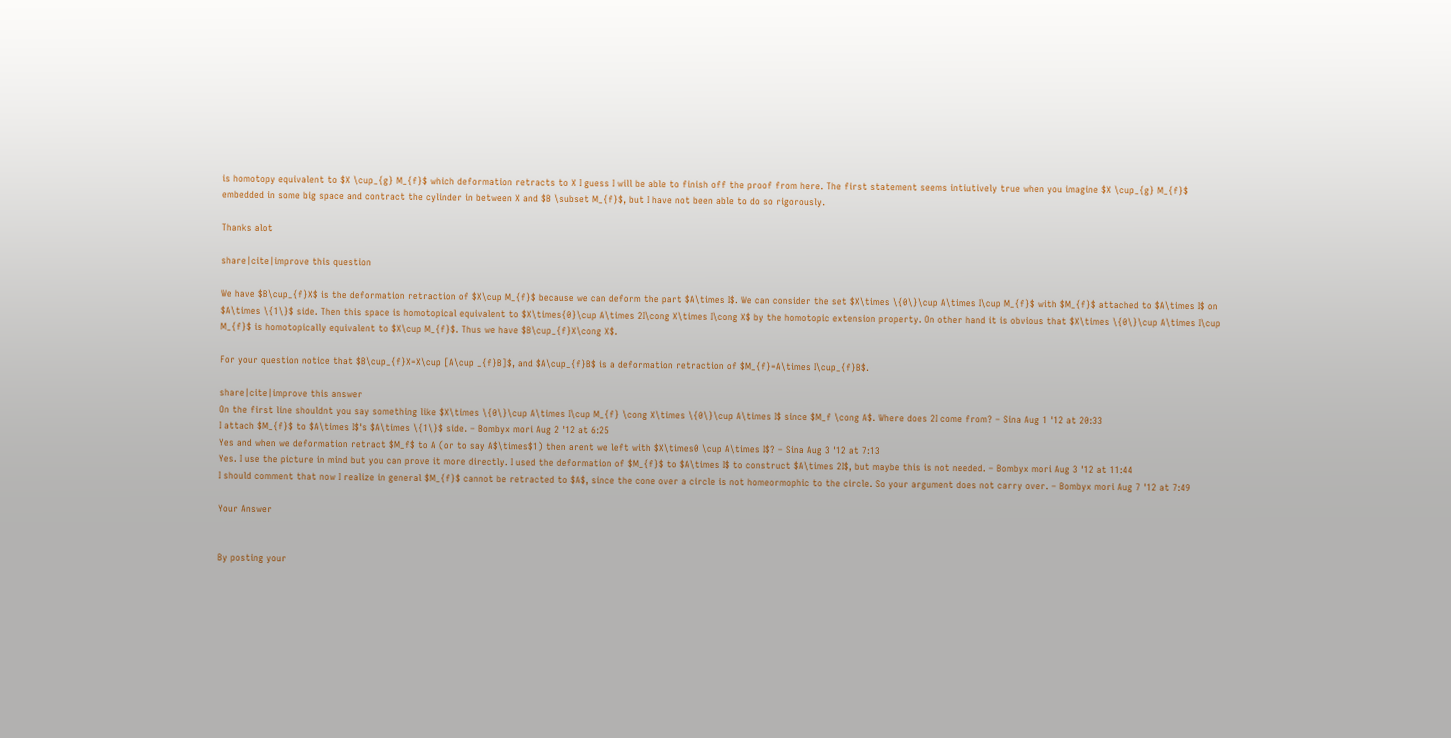is homotopy equivalent to $X \cup_{g} M_{f}$ which deformation retracts to X I guess I will be able to finish off the proof from here. The first statement seems intiutively true when you imagine $X \cup_{g} M_{f}$ embedded in some big space and contract the cylinder in between X and $B \subset M_{f}$, but I have not been able to do so rigorously.

Thanks alot

share|cite|improve this question

We have $B\cup_{f}X$ is the deformation retraction of $X\cup M_{f}$ because we can deform the part $A\times I$. We can consider the set $X\times \{0\}\cup A\times I\cup M_{f}$ with $M_{f}$ attached to $A\times I$ on $A\times \{1\}$ side. Then this space is homotopical equivalent to $X\times{0}\cup A\times 2I\cong X\times I\cong X$ by the homotopic extension property. On other hand it is obvious that $X\times \{0\}\cup A\times I\cup M_{f}$ is homotopically equivalent to $X\cup M_{f}$. Thus we have $B\cup_{f}X\cong X$.

For your question notice that $B\cup_{f}X=X\cup [A\cup _{f}B]$, and $A\cup_{f}B$ is a deformation retraction of $M_{f}=A\times I\cup_{f}B$.

share|cite|improve this answer
On the first line shouldnt you say something like $X\times \{0\}\cup A\times I\cup M_{f} \cong X\times \{0\}\cup A\times I$ since $M_f \cong A$. Where does 2I come from? – Sina Aug 1 '12 at 20:33
I attach $M_{f}$ to $A\times I$'s $A\times \{1\}$ side. – Bombyx mori Aug 2 '12 at 6:25
Yes and when we deformation retract $M_f$ to A (or to say A$\times$1) then arent we left with $X\times0 \cup A\times I$? – Sina Aug 3 '12 at 7:13
Yes. I use the picture in mind but you can prove it more directly. I used the deformation of $M_{f}$ to $A\times I$ to construct $A\times 2I$, but maybe this is not needed. – Bombyx mori Aug 3 '12 at 11:44
I should comment that now I realize in general $M_{f}$ cannot be retracted to $A$, since the cone over a circle is not homeormophic to the circle. So your argument does not carry over. – Bombyx mori Aug 7 '12 at 7:49

Your Answer


By posting your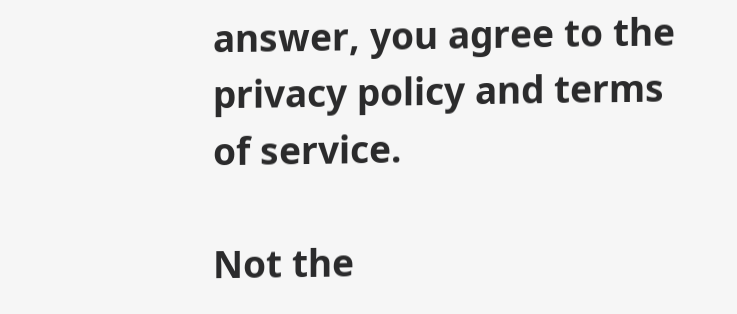answer, you agree to the privacy policy and terms of service.

Not the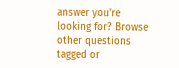answer you're looking for? Browse other questions tagged or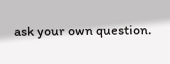ask your own question.